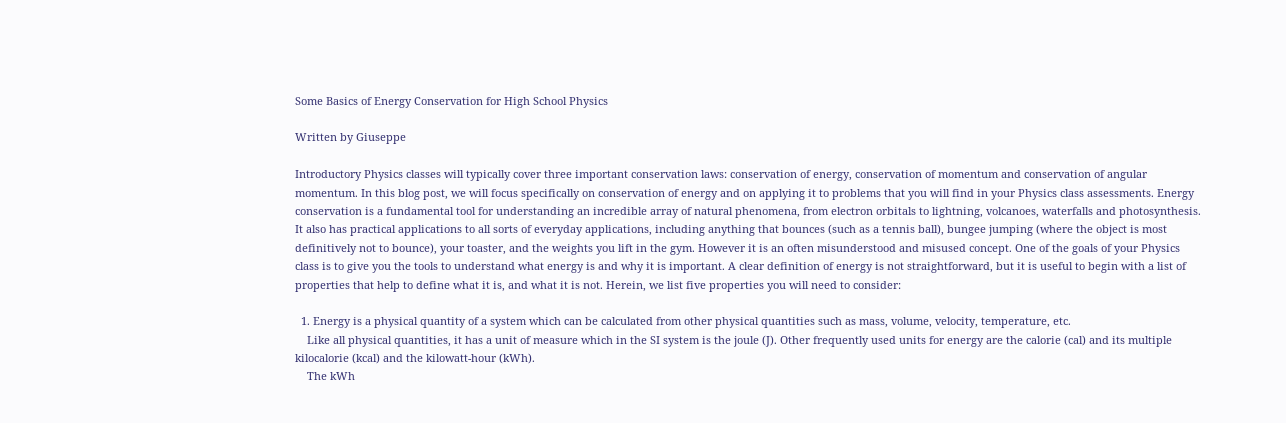Some Basics of Energy Conservation for High School Physics

Written by Giuseppe

Introductory Physics classes will typically cover three important conservation laws: conservation of energy, conservation of momentum and conservation of angular momentum. In this blog post, we will focus specifically on conservation of energy and on applying it to problems that you will find in your Physics class assessments. Energy conservation is a fundamental tool for understanding an incredible array of natural phenomena, from electron orbitals to lightning, volcanoes, waterfalls and photosynthesis. It also has practical applications to all sorts of everyday applications, including anything that bounces (such as a tennis ball), bungee jumping (where the object is most definitively not to bounce), your toaster, and the weights you lift in the gym. However it is an often misunderstood and misused concept. One of the goals of your Physics class is to give you the tools to understand what energy is and why it is important. A clear definition of energy is not straightforward, but it is useful to begin with a list of properties that help to define what it is, and what it is not. Herein, we list five properties you will need to consider:

  1. Energy is a physical quantity of a system which can be calculated from other physical quantities such as mass, volume, velocity, temperature, etc.
    Like all physical quantities, it has a unit of measure which in the SI system is the joule (J). Other frequently used units for energy are the calorie (cal) and its multiple kilocalorie (kcal) and the kilowatt-hour (kWh).
    The kWh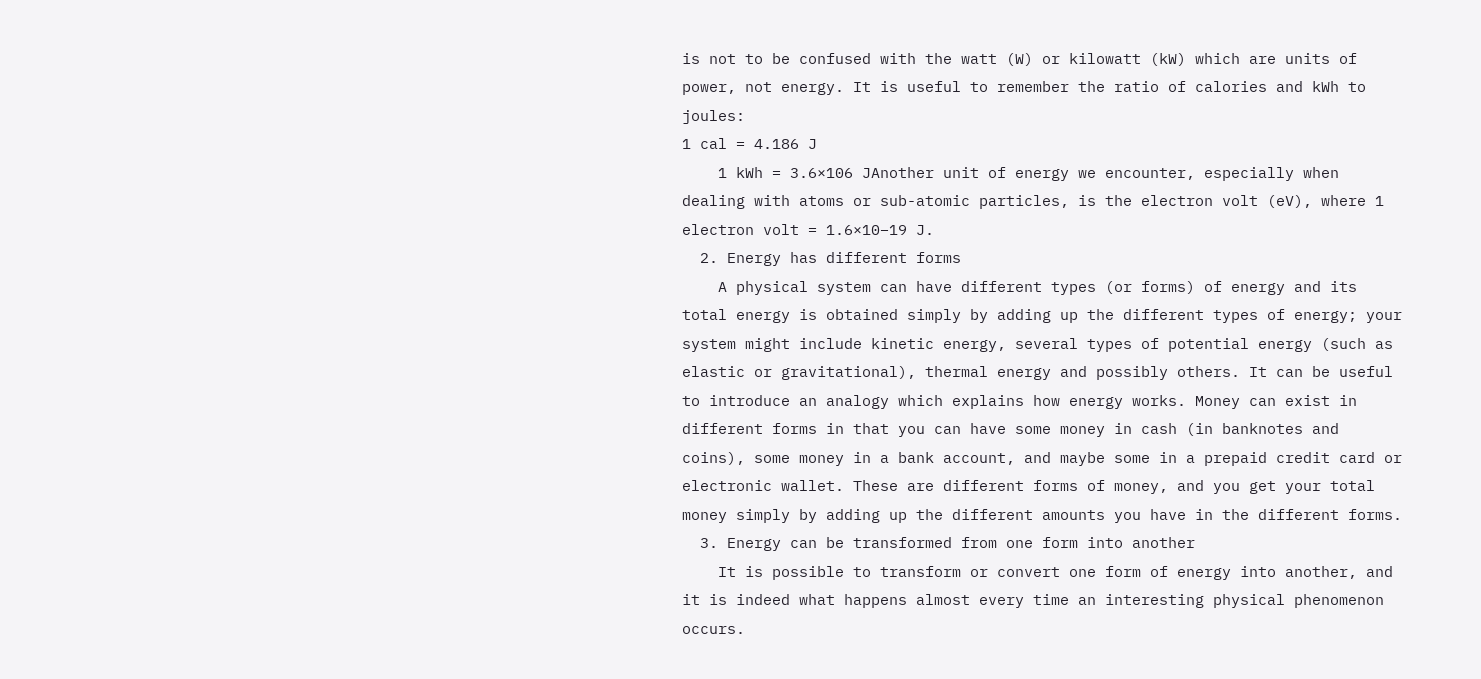is not to be confused with the watt (W) or kilowatt (kW) which are units of power, not energy. It is useful to remember the ratio of calories and kWh to joules:                                                                                                                                                                                                                                                                                                                                                                                                                                                      1 cal = 4.186 J
    1 kWh = 3.6×106 JAnother unit of energy we encounter, especially when dealing with atoms or sub-atomic particles, is the electron volt (eV), where 1 electron volt = 1.6×10−19 J.
  2. Energy has different forms
    A physical system can have different types (or forms) of energy and its total energy is obtained simply by adding up the different types of energy; your system might include kinetic energy, several types of potential energy (such as elastic or gravitational), thermal energy and possibly others. It can be useful to introduce an analogy which explains how energy works. Money can exist in different forms in that you can have some money in cash (in banknotes and coins), some money in a bank account, and maybe some in a prepaid credit card or electronic wallet. These are different forms of money, and you get your total money simply by adding up the different amounts you have in the different forms.
  3. Energy can be transformed from one form into another
    It is possible to transform or convert one form of energy into another, and it is indeed what happens almost every time an interesting physical phenomenon occurs.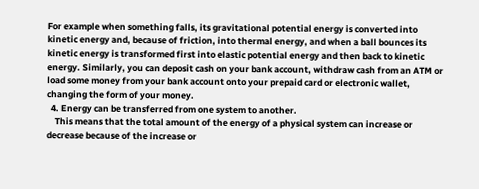For example when something falls, its gravitational potential energy is converted into kinetic energy and, because of friction, into thermal energy, and when a ball bounces its kinetic energy is transformed first into elastic potential energy and then back to kinetic energy. Similarly, you can deposit cash on your bank account, withdraw cash from an ATM or load some money from your bank account onto your prepaid card or electronic wallet, changing the form of your money.
  4. Energy can be transferred from one system to another.
    This means that the total amount of the energy of a physical system can increase or decrease because of the increase or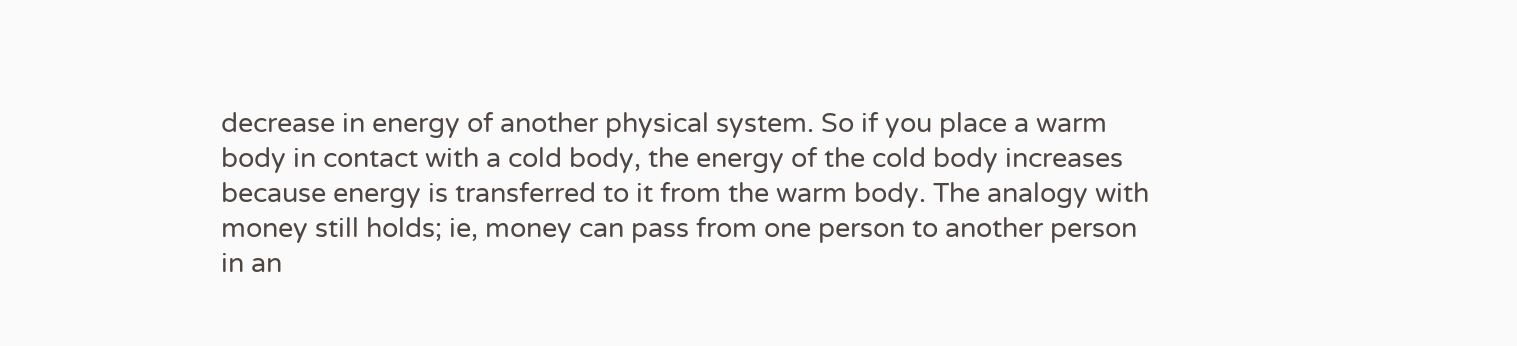decrease in energy of another physical system. So if you place a warm body in contact with a cold body, the energy of the cold body increases because energy is transferred to it from the warm body. The analogy with money still holds; ie, money can pass from one person to another person in an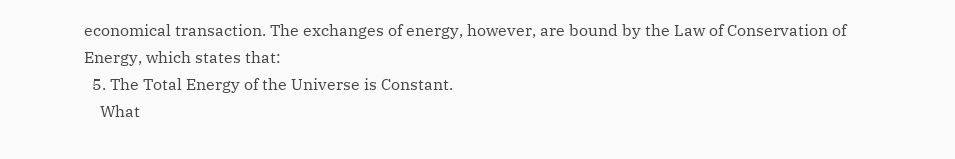economical transaction. The exchanges of energy, however, are bound by the Law of Conservation of Energy, which states that:
  5. The Total Energy of the Universe is Constant.
    What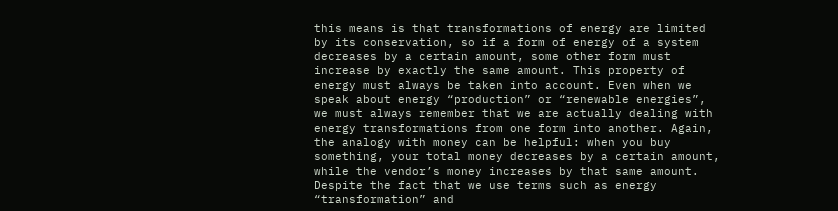this means is that transformations of energy are limited by its conservation, so if a form of energy of a system decreases by a certain amount, some other form must increase by exactly the same amount. This property of energy must always be taken into account. Even when we speak about energy “production” or “renewable energies”, we must always remember that we are actually dealing with energy transformations from one form into another. Again, the analogy with money can be helpful: when you buy something, your total money decreases by a certain amount, while the vendor’s money increases by that same amount. Despite the fact that we use terms such as energy “transformation” and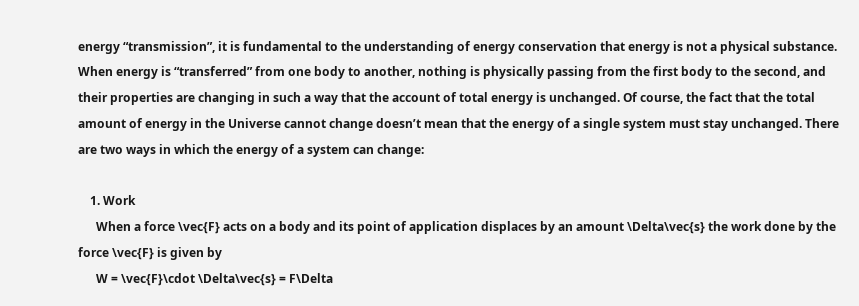energy “transmission”, it is fundamental to the understanding of energy conservation that energy is not a physical substance. When energy is “transferred” from one body to another, nothing is physically passing from the first body to the second, and their properties are changing in such a way that the account of total energy is unchanged. Of course, the fact that the total amount of energy in the Universe cannot change doesn’t mean that the energy of a single system must stay unchanged. There are two ways in which the energy of a system can change:

    1. Work
      When a force \vec{F} acts on a body and its point of application displaces by an amount \Delta\vec{s} the work done by the force \vec{F} is given by
      W = \vec{F}\cdot \Delta\vec{s} = F\Delta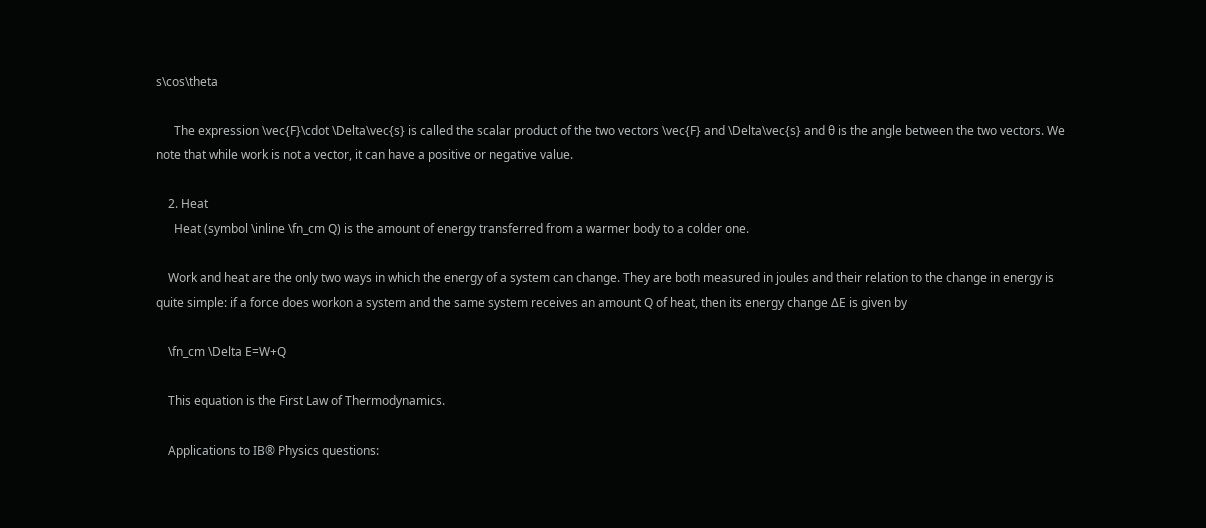s\cos\theta

      The expression \vec{F}\cdot \Delta\vec{s} is called the scalar product of the two vectors \vec{F} and \Delta\vec{s} and θ is the angle between the two vectors. We note that while work is not a vector, it can have a positive or negative value.

    2. Heat
      Heat (symbol \inline \fn_cm Q) is the amount of energy transferred from a warmer body to a colder one.

    Work and heat are the only two ways in which the energy of a system can change. They are both measured in joules and their relation to the change in energy is quite simple: if a force does workon a system and the same system receives an amount Q of heat, then its energy change ΔE is given by

    \fn_cm \Delta E=W+Q

    This equation is the First Law of Thermodynamics.

    Applications to IB® Physics questions: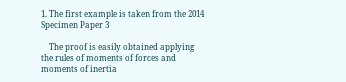1. The first example is taken from the 2014 Specimen Paper 3

    The proof is easily obtained applying the rules of moments of forces and moments of inertia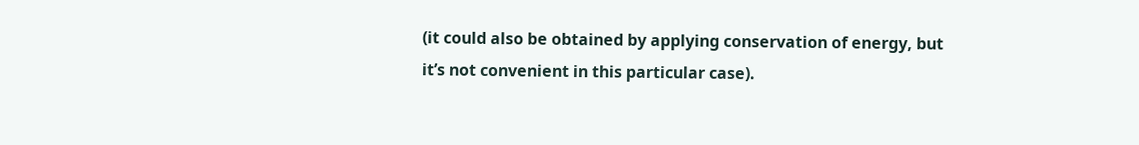(it could also be obtained by applying conservation of energy, but it’s not convenient in this particular case).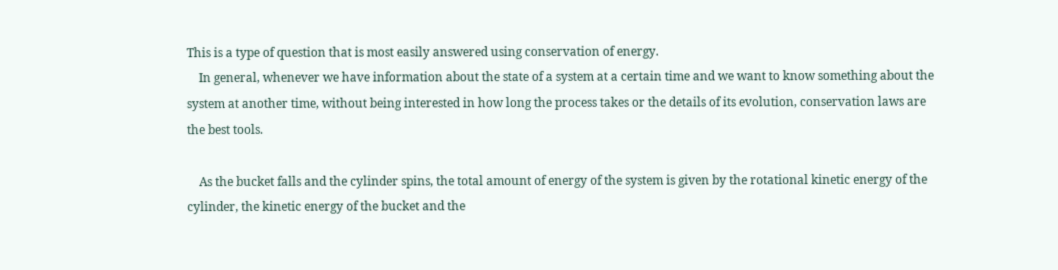This is a type of question that is most easily answered using conservation of energy.
    In general, whenever we have information about the state of a system at a certain time and we want to know something about the system at another time, without being interested in how long the process takes or the details of its evolution, conservation laws are the best tools.

    As the bucket falls and the cylinder spins, the total amount of energy of the system is given by the rotational kinetic energy of the cylinder, the kinetic energy of the bucket and the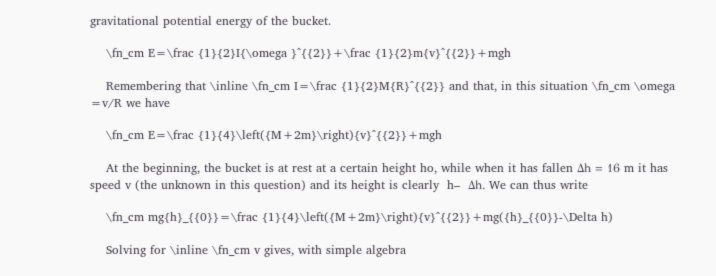gravitational potential energy of the bucket.

    \fn_cm E=\frac {1}{2}I{\omega }^{{2}}+\frac {1}{2}m{v}^{{2}}+mgh

    Remembering that \inline \fn_cm I=\frac {1}{2}M{R}^{{2}} and that, in this situation \fn_cm \omega =v/R we have

    \fn_cm E=\frac {1}{4}\left({M+2m}\right){v}^{{2}}+mgh

    At the beginning, the bucket is at rest at a certain height ho, while when it has fallen Δh = 16 m it has speed v (the unknown in this question) and its height is clearly  h–  Δh. We can thus write

    \fn_cm mg{h}_{{0}}=\frac {1}{4}\left({M+2m}\right){v}^{{2}}+mg({h}_{{0}}-\Delta h)

    Solving for \inline \fn_cm v gives, with simple algebra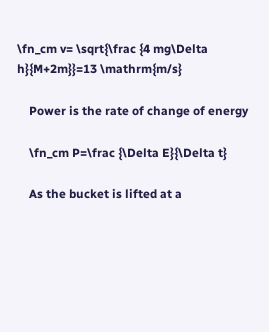\fn_cm v= \sqrt{\frac {4 mg\Delta h}{M+2m}}=13 \mathrm{m/s}

    Power is the rate of change of energy

    \fn_cm P=\frac {\Delta E}{\Delta t}

    As the bucket is lifted at a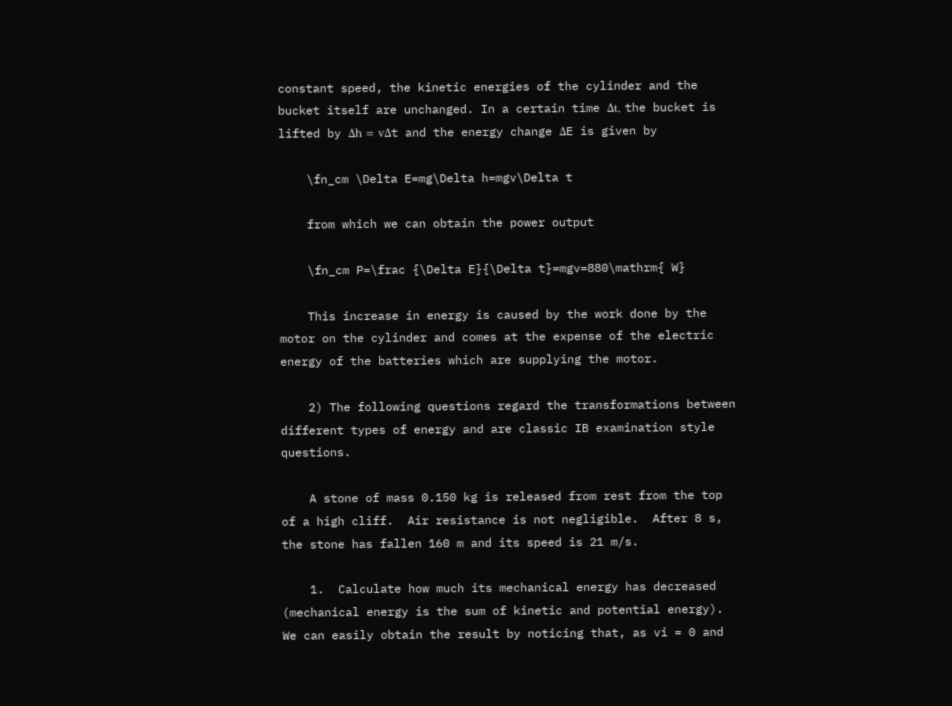constant speed, the kinetic energies of the cylinder and the bucket itself are unchanged. In a certain time Δt, the bucket is lifted by Δh = vΔt and the energy change ΔE is given by

    \fn_cm \Delta E=mg\Delta h=mgv\Delta t

    from which we can obtain the power output

    \fn_cm P=\frac {\Delta E}{\Delta t}=mgv=880\mathrm{ W}

    This increase in energy is caused by the work done by the motor on the cylinder and comes at the expense of the electric energy of the batteries which are supplying the motor.

    2) The following questions regard the transformations between different types of energy and are classic IB examination style questions.

    A stone of mass 0.150 kg is released from rest from the top of a high cliff.  Air resistance is not negligible.  After 8 s, the stone has fallen 160 m and its speed is 21 m/s.

    1.  Calculate how much its mechanical energy has decreased (mechanical energy is the sum of kinetic and potential energy). We can easily obtain the result by noticing that, as vi = 0 and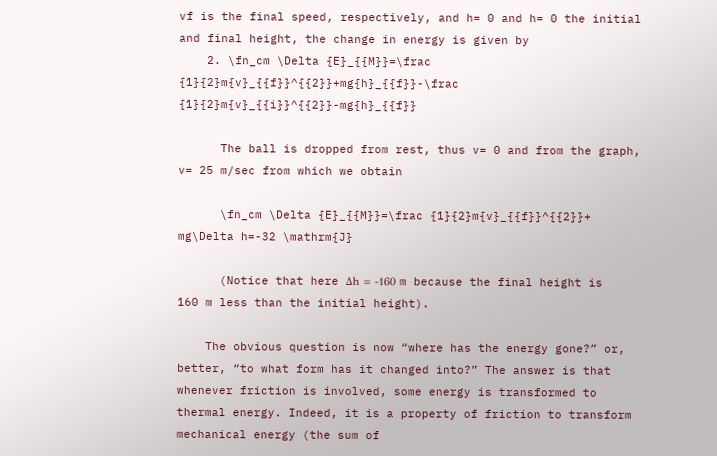vf is the final speed, respectively, and h= 0 and h= 0 the initial and final height, the change in energy is given by
    2. \fn_cm \Delta {E}_{{M}}=\frac {1}{2}m{v}_{{f}}^{{2}}+mg{h}_{{f}}-\frac {1}{2}m{v}_{{i}}^{{2}}-mg{h}_{{f}}

      The ball is dropped from rest, thus v= 0 and from the graph, v= 25 m/sec from which we obtain

      \fn_cm \Delta {E}_{{M}}=\frac {1}{2}m{v}_{{f}}^{{2}}+ mg\Delta h=-32 \mathrm{J}

      (Notice that here Δh = -160 m because the final height is 160 m less than the initial height).

    The obvious question is now “where has the energy gone?” or, better, “to what form has it changed into?” The answer is that whenever friction is involved, some energy is transformed to thermal energy. Indeed, it is a property of friction to transform mechanical energy (the sum of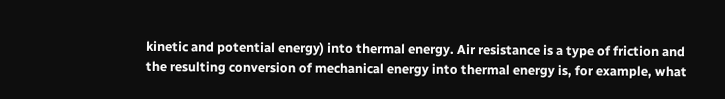kinetic and potential energy) into thermal energy. Air resistance is a type of friction and the resulting conversion of mechanical energy into thermal energy is, for example, what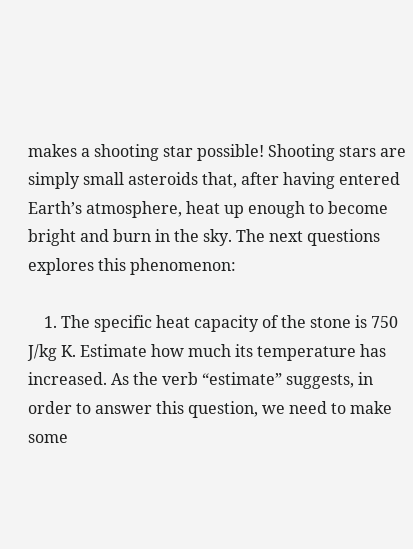makes a shooting star possible! Shooting stars are simply small asteroids that, after having entered Earth’s atmosphere, heat up enough to become bright and burn in the sky. The next questions explores this phenomenon:

    1. The specific heat capacity of the stone is 750 J/kg K. Estimate how much its temperature has increased. As the verb “estimate” suggests, in order to answer this question, we need to make some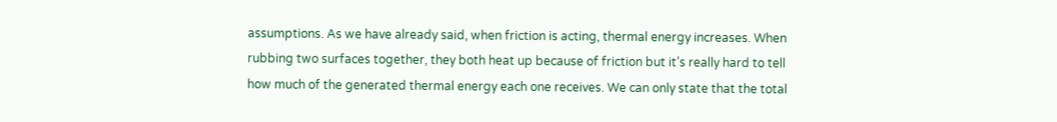assumptions. As we have already said, when friction is acting, thermal energy increases. When rubbing two surfaces together, they both heat up because of friction but it’s really hard to tell how much of the generated thermal energy each one receives. We can only state that the total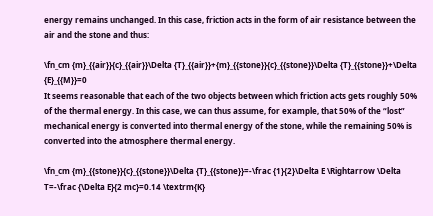energy remains unchanged. In this case, friction acts in the form of air resistance between the air and the stone and thus:

\fn_cm {m}_{{air}}{c}_{{air}}\Delta {T}_{{air}}+{m}_{{stone}}{c}_{{stone}}\Delta {T}_{{stone}}+\Delta {E}_{{M}}=0
It seems reasonable that each of the two objects between which friction acts gets roughly 50% of the thermal energy. In this case, we can thus assume, for example, that 50% of the “lost” mechanical energy is converted into thermal energy of the stone, while the remaining 50% is converted into the atmosphere thermal energy.

\fn_cm {m}_{{stone}}{c}_{{stone}}\Delta {T}_{{stone}}=-\frac {1}{2}\Delta E \Rightarrow \Delta T=-\frac {\Delta E}{2 mc}=0.14 \textrm{K}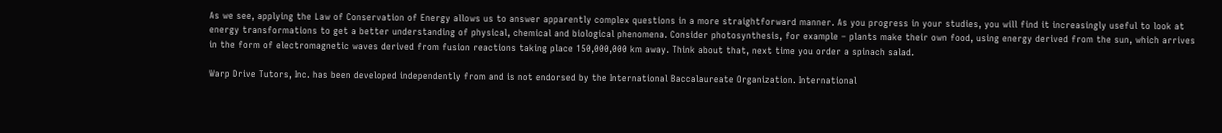As we see, applying the Law of Conservation of Energy allows us to answer apparently complex questions in a more straightforward manner. As you progress in your studies, you will find it increasingly useful to look at energy transformations to get a better understanding of physical, chemical and biological phenomena. Consider photosynthesis, for example – plants make their own food, using energy derived from the sun, which arrives in the form of electromagnetic waves derived from fusion reactions taking place 150,000,000 km away. Think about that, next time you order a spinach salad.

Warp Drive Tutors, Inc. has been developed independently from and is not endorsed by the International Baccalaureate Organization. International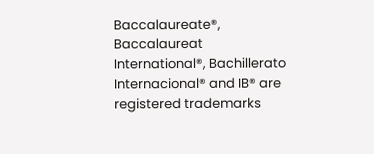Baccalaureate®, Baccalaureat International®, Bachillerato Internacional® and IB® are registered trademarks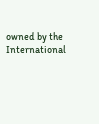owned by the International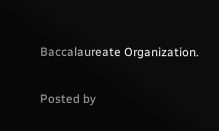Baccalaureate Organization.

Posted by